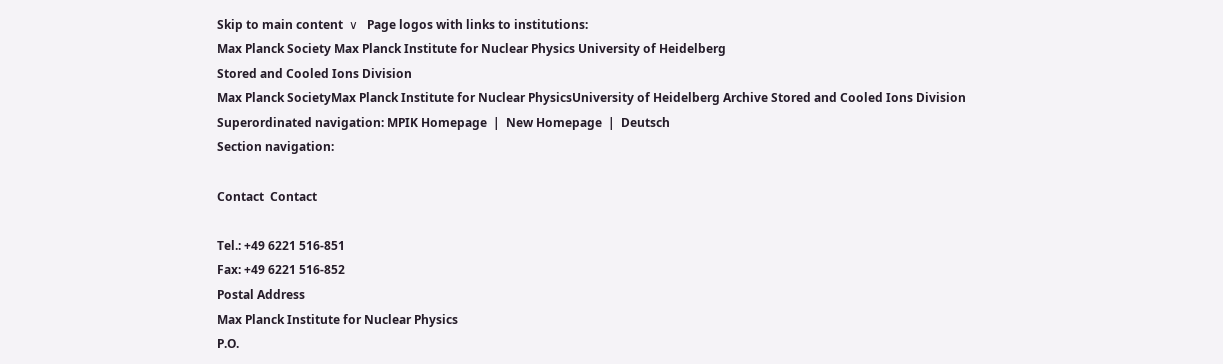Skip to main content  ∨   Page logos with links to institutions:
Max Planck Society Max Planck Institute for Nuclear Physics University of Heidelberg
Stored and Cooled Ions Division
Max Planck SocietyMax Planck Institute for Nuclear PhysicsUniversity of Heidelberg Archive Stored and Cooled Ions Division
Superordinated navigation: MPIK Homepage  |  New Homepage  |  Deutsch
Section navigation:

Contact  Contact

Tel.: +49 6221 516-851
Fax: +49 6221 516-852
Postal Address
Max Planck Institute for Nuclear Physics
P.O.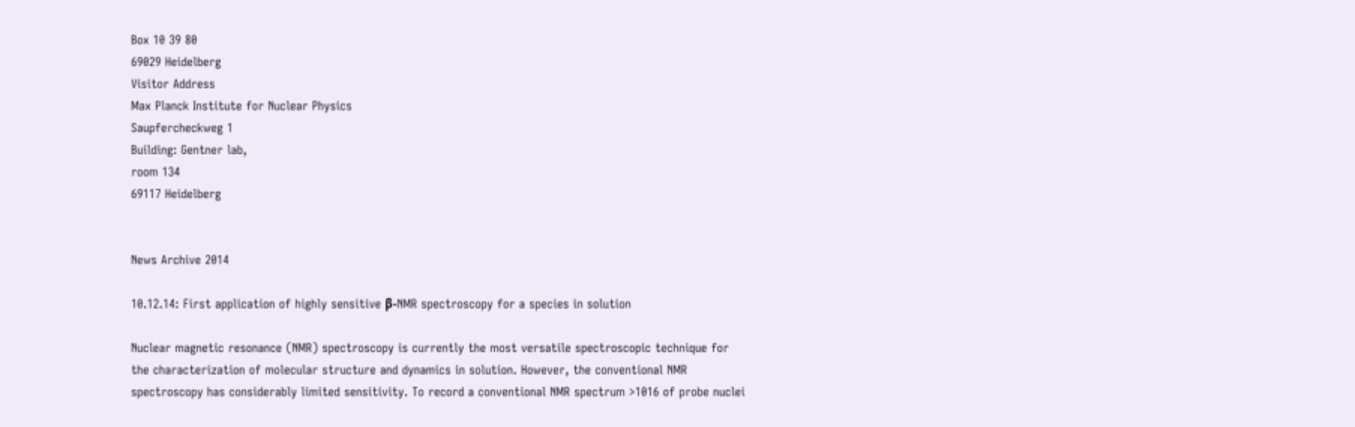Box 10 39 80
69029 Heidelberg
Visitor Address
Max Planck Institute for Nuclear Physics
Saupfercheckweg 1
Building: Gentner lab,
room 134
69117 Heidelberg


News Archive 2014

10.12.14: First application of highly sensitive β-NMR spectroscopy for a species in solution

Nuclear magnetic resonance (NMR) spectroscopy is currently the most versatile spectroscopic technique for the characterization of molecular structure and dynamics in solution. However, the conventional NMR spectroscopy has considerably limited sensitivity. To record a conventional NMR spectrum >1016 of probe nuclei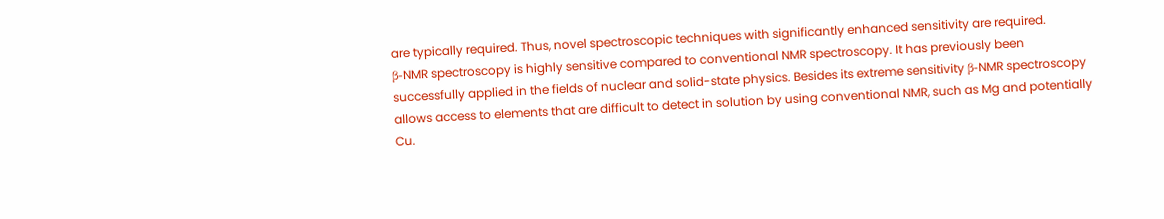are typically required. Thus, novel spectroscopic techniques with significantly enhanced sensitivity are required.
β-NMR spectroscopy is highly sensitive compared to conventional NMR spectroscopy. It has previously been successfully applied in the fields of nuclear and solid-state physics. Besides its extreme sensitivity β-NMR spectroscopy allows access to elements that are difficult to detect in solution by using conventional NMR, such as Mg and potentially Cu.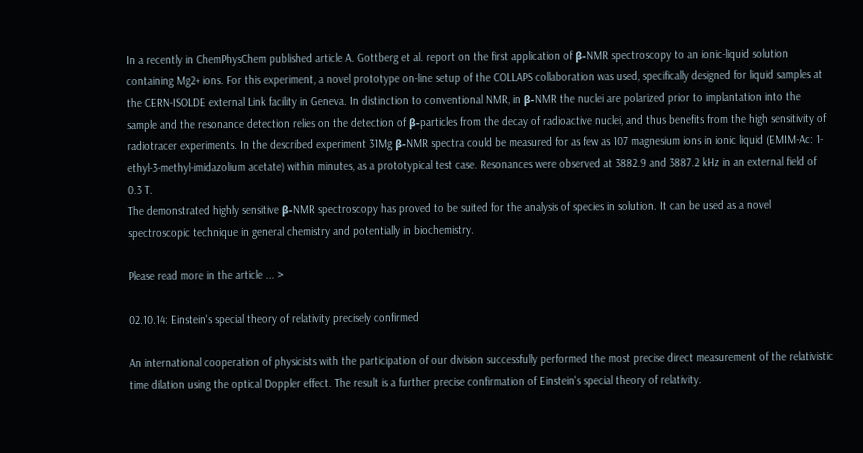In a recently in ChemPhysChem published article A. Gottberg et al. report on the first application of β-NMR spectroscopy to an ionic-liquid solution containing Mg2+ ions. For this experiment, a novel prototype on-line setup of the COLLAPS collaboration was used, specifically designed for liquid samples at the CERN-ISOLDE external Link facility in Geneva. In distinction to conventional NMR, in β-NMR the nuclei are polarized prior to implantation into the sample and the resonance detection relies on the detection of β-particles from the decay of radioactive nuclei, and thus benefits from the high sensitivity of radiotracer experiments. In the described experiment 31Mg β-NMR spectra could be measured for as few as 107 magnesium ions in ionic liquid (EMIM-Ac: 1-ethyl-3-methyl-imidazolium acetate) within minutes, as a prototypical test case. Resonances were observed at 3882.9 and 3887.2 kHz in an external field of 0.3 T.
The demonstrated highly sensitive β-NMR spectroscopy has proved to be suited for the analysis of species in solution. It can be used as a novel spectroscopic technique in general chemistry and potentially in biochemistry.

Please read more in the article ... >

02.10.14: Einstein's special theory of relativity precisely confirmed

An international cooperation of physicists with the participation of our division successfully performed the most precise direct measurement of the relativistic time dilation using the optical Doppler effect. The result is a further precise confirmation of Einstein's special theory of relativity.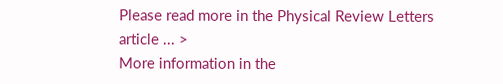Please read more in the Physical Review Letters article ... >
More information in the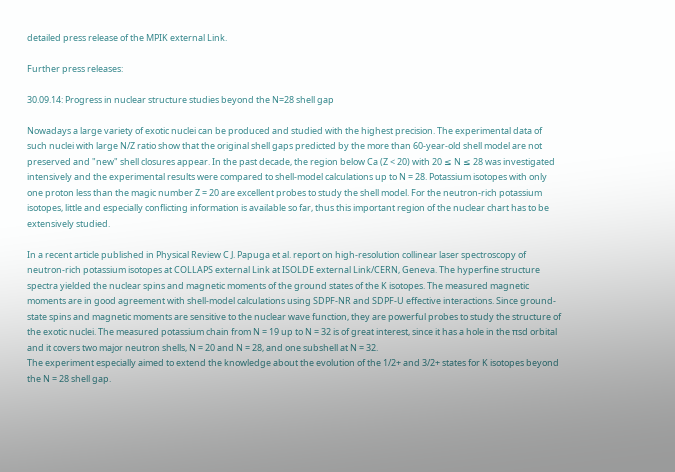detailed press release of the MPIK external Link.

Further press releases:

30.09.14: Progress in nuclear structure studies beyond the N=28 shell gap

Nowadays a large variety of exotic nuclei can be produced and studied with the highest precision. The experimental data of such nuclei with large N/Z ratio show that the original shell gaps predicted by the more than 60-year-old shell model are not preserved and "new" shell closures appear. In the past decade, the region below Ca (Z < 20) with 20 ≤ N ≤ 28 was investigated intensively and the experimental results were compared to shell-model calculations up to N = 28. Potassium isotopes with only one proton less than the magic number Z = 20 are excellent probes to study the shell model. For the neutron-rich potassium isotopes, little and especially conflicting information is available so far, thus this important region of the nuclear chart has to be extensively studied.

In a recent article published in Physical Review C J. Papuga et al. report on high-resolution collinear laser spectroscopy of neutron-rich potassium isotopes at COLLAPS external Link at ISOLDE external Link/CERN, Geneva. The hyperfine structure spectra yielded the nuclear spins and magnetic moments of the ground states of the K isotopes. The measured magnetic moments are in good agreement with shell-model calculations using SDPF-NR and SDPF-U effective interactions. Since ground-state spins and magnetic moments are sensitive to the nuclear wave function, they are powerful probes to study the structure of the exotic nuclei. The measured potassium chain from N = 19 up to N = 32 is of great interest, since it has a hole in the πsd orbital and it covers two major neutron shells, N = 20 and N = 28, and one subshell at N = 32.
The experiment especially aimed to extend the knowledge about the evolution of the 1/2+ and 3/2+ states for K isotopes beyond the N = 28 shell gap.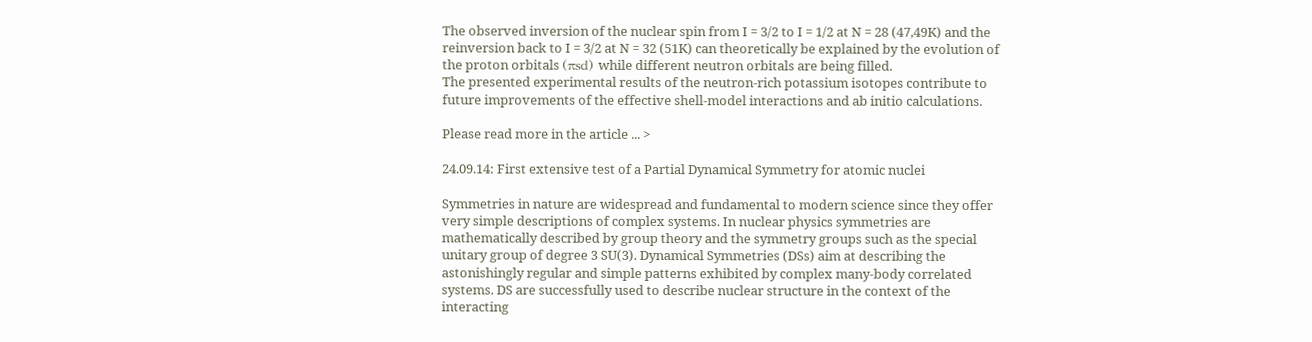The observed inversion of the nuclear spin from I = 3/2 to I = 1/2 at N = 28 (47,49K) and the reinversion back to I = 3/2 at N = 32 (51K) can theoretically be explained by the evolution of the proton orbitals (πsd) while different neutron orbitals are being filled.
The presented experimental results of the neutron-rich potassium isotopes contribute to future improvements of the effective shell-model interactions and ab initio calculations.

Please read more in the article ... >

24.09.14: First extensive test of a Partial Dynamical Symmetry for atomic nuclei

Symmetries in nature are widespread and fundamental to modern science since they offer very simple descriptions of complex systems. In nuclear physics symmetries are mathematically described by group theory and the symmetry groups such as the special unitary group of degree 3 SU(3). Dynamical Symmetries (DSs) aim at describing the astonishingly regular and simple patterns exhibited by complex many-body correlated systems. DS are successfully used to describe nuclear structure in the context of the interacting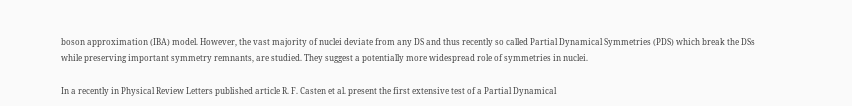boson approximation (IBA) model. However, the vast majority of nuclei deviate from any DS and thus recently so called Partial Dynamical Symmetries (PDS) which break the DSs while preserving important symmetry remnants, are studied. They suggest a potentially more widespread role of symmetries in nuclei.

In a recently in Physical Review Letters published article R. F. Casten et al. present the first extensive test of a Partial Dynamical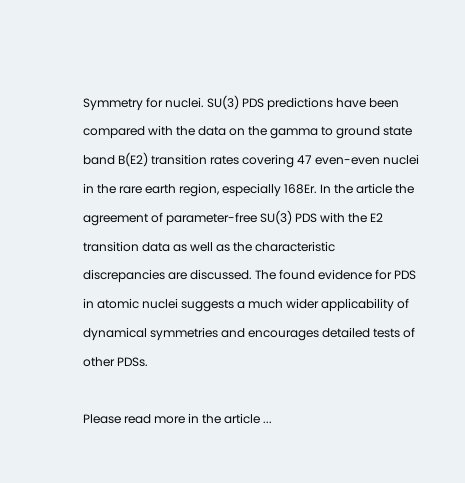Symmetry for nuclei. SU(3) PDS predictions have been compared with the data on the gamma to ground state band B(E2) transition rates covering 47 even-even nuclei in the rare earth region, especially 168Er. In the article the agreement of parameter-free SU(3) PDS with the E2 transition data as well as the characteristic discrepancies are discussed. The found evidence for PDS in atomic nuclei suggests a much wider applicability of dynamical symmetries and encourages detailed tests of other PDSs.

Please read more in the article ...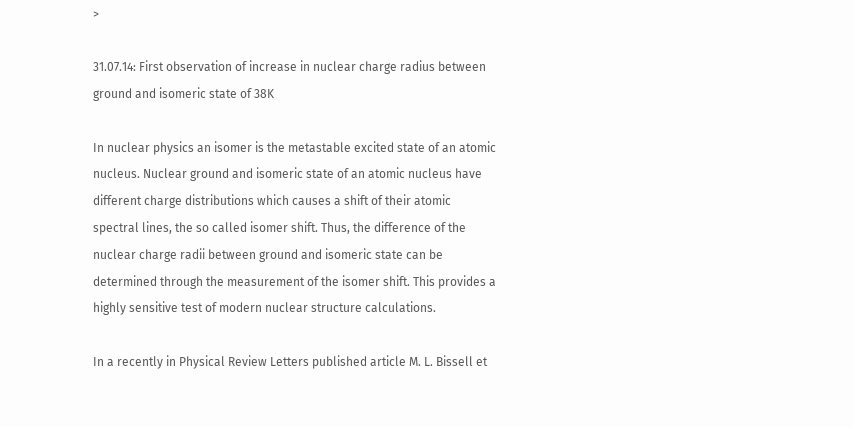>

31.07.14: First observation of increase in nuclear charge radius between ground and isomeric state of 38K

In nuclear physics an isomer is the metastable excited state of an atomic nucleus. Nuclear ground and isomeric state of an atomic nucleus have different charge distributions which causes a shift of their atomic spectral lines, the so called isomer shift. Thus, the difference of the nuclear charge radii between ground and isomeric state can be determined through the measurement of the isomer shift. This provides a highly sensitive test of modern nuclear structure calculations.

In a recently in Physical Review Letters published article M. L. Bissell et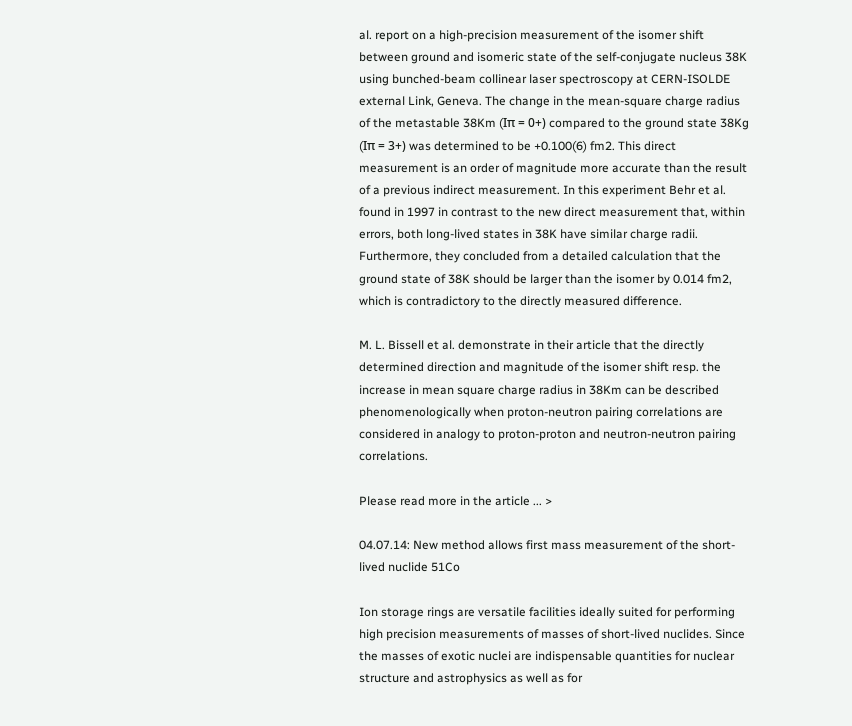al. report on a high-precision measurement of the isomer shift between ground and isomeric state of the self-conjugate nucleus 38K using bunched-beam collinear laser spectroscopy at CERN-ISOLDE external Link, Geneva. The change in the mean-square charge radius of the metastable 38Km (Iπ = 0+) compared to the ground state 38Kg (Iπ = 3+) was determined to be +0.100(6) fm2. This direct measurement is an order of magnitude more accurate than the result of a previous indirect measurement. In this experiment Behr et al. found in 1997 in contrast to the new direct measurement that, within errors, both long-lived states in 38K have similar charge radii. Furthermore, they concluded from a detailed calculation that the ground state of 38K should be larger than the isomer by 0.014 fm2, which is contradictory to the directly measured difference.

M. L. Bissell et al. demonstrate in their article that the directly determined direction and magnitude of the isomer shift resp. the increase in mean square charge radius in 38Km can be described phenomenologically when proton-neutron pairing correlations are considered in analogy to proton-proton and neutron-neutron pairing correlations.

Please read more in the article ... >

04.07.14: New method allows first mass measurement of the short-lived nuclide 51Co

Ion storage rings are versatile facilities ideally suited for performing high precision measurements of masses of short-lived nuclides. Since the masses of exotic nuclei are indispensable quantities for nuclear structure and astrophysics as well as for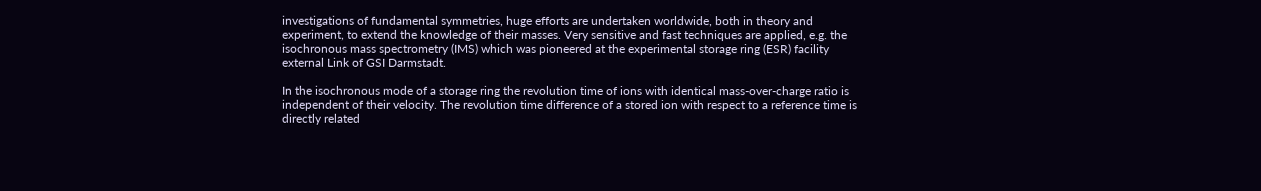investigations of fundamental symmetries, huge efforts are undertaken worldwide, both in theory and experiment, to extend the knowledge of their masses. Very sensitive and fast techniques are applied, e.g. the isochronous mass spectrometry (IMS) which was pioneered at the experimental storage ring (ESR) facility external Link of GSI Darmstadt.

In the isochronous mode of a storage ring the revolution time of ions with identical mass-over-charge ratio is independent of their velocity. The revolution time difference of a stored ion with respect to a reference time is directly related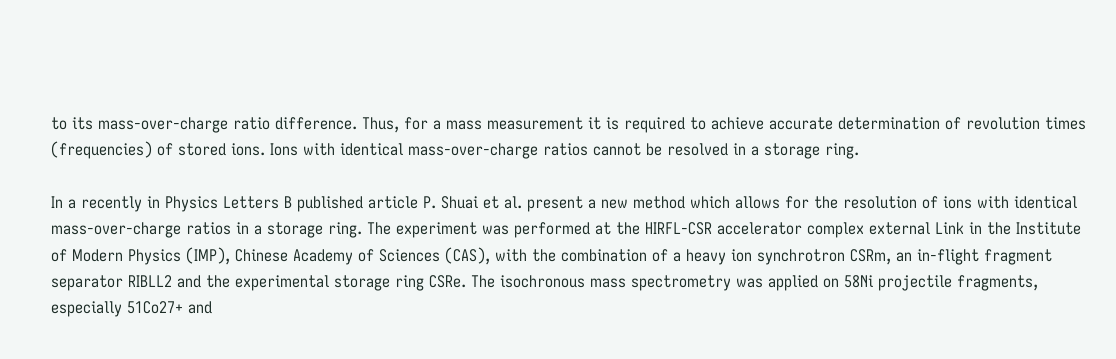to its mass-over-charge ratio difference. Thus, for a mass measurement it is required to achieve accurate determination of revolution times (frequencies) of stored ions. Ions with identical mass-over-charge ratios cannot be resolved in a storage ring.

In a recently in Physics Letters B published article P. Shuai et al. present a new method which allows for the resolution of ions with identical mass-over-charge ratios in a storage ring. The experiment was performed at the HIRFL-CSR accelerator complex external Link in the Institute of Modern Physics (IMP), Chinese Academy of Sciences (CAS), with the combination of a heavy ion synchrotron CSRm, an in-flight fragment separator RIBLL2 and the experimental storage ring CSRe. The isochronous mass spectrometry was applied on 58Ni projectile fragments, especially 51Co27+ and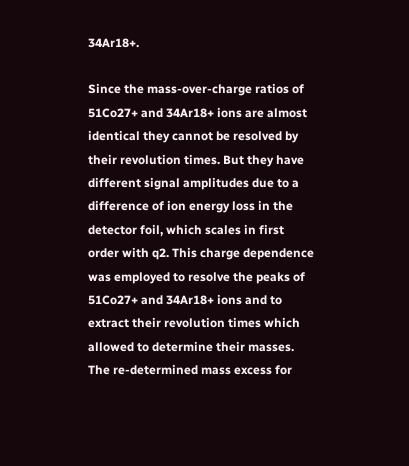34Ar18+.

Since the mass-over-charge ratios of 51Co27+ and 34Ar18+ ions are almost identical they cannot be resolved by their revolution times. But they have different signal amplitudes due to a difference of ion energy loss in the detector foil, which scales in first order with q2. This charge dependence was employed to resolve the peaks of 51Co27+ and 34Ar18+ ions and to extract their revolution times which allowed to determine their masses. The re-determined mass excess for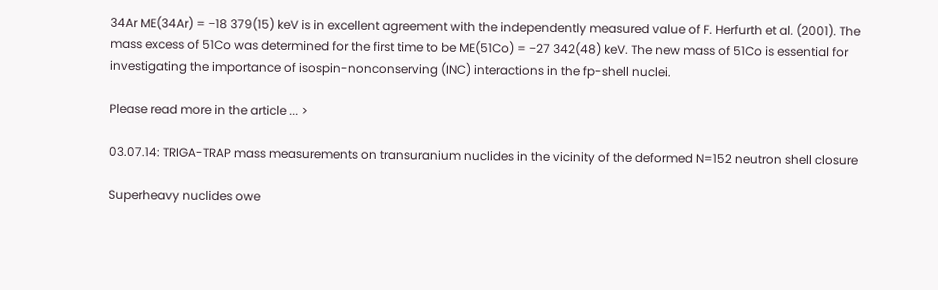34Ar ME(34Ar) = −18 379(15) keV is in excellent agreement with the independently measured value of F. Herfurth et al. (2001). The mass excess of 51Co was determined for the first time to be ME(51Co) = −27 342(48) keV. The new mass of 51Co is essential for investigating the importance of isospin-nonconserving (INC) interactions in the fp-shell nuclei.

Please read more in the article ... >

03.07.14: TRIGA-TRAP mass measurements on transuranium nuclides in the vicinity of the deformed N=152 neutron shell closure

Superheavy nuclides owe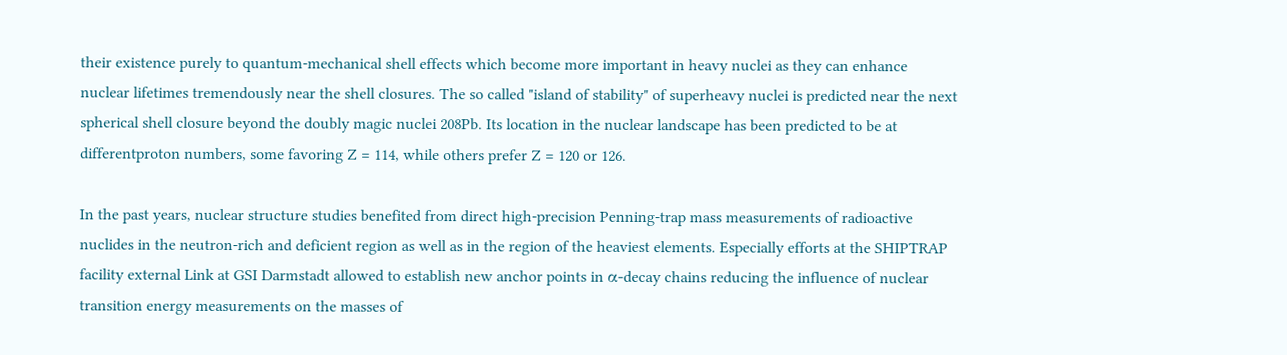their existence purely to quantum-mechanical shell effects which become more important in heavy nuclei as they can enhance nuclear lifetimes tremendously near the shell closures. The so called "island of stability" of superheavy nuclei is predicted near the next spherical shell closure beyond the doubly magic nuclei 208Pb. Its location in the nuclear landscape has been predicted to be at differentproton numbers, some favoring Z = 114, while others prefer Z = 120 or 126.

In the past years, nuclear structure studies benefited from direct high-precision Penning-trap mass measurements of radioactive nuclides in the neutron-rich and deficient region as well as in the region of the heaviest elements. Especially efforts at the SHIPTRAP facility external Link at GSI Darmstadt allowed to establish new anchor points in α-decay chains reducing the influence of nuclear transition energy measurements on the masses of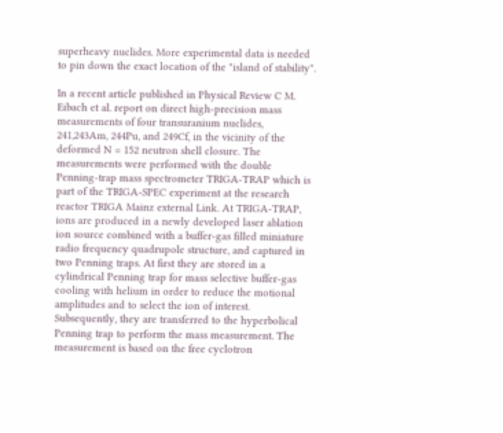superheavy nuclides. More experimental data is needed to pin down the exact location of the "island of stability".

In a recent article published in Physical Review C M. Eibach et al. report on direct high-precision mass measurements of four transuranium nuclides, 241,243Am, 244Pu, and 249Cf, in the vicinity of the deformed N = 152 neutron shell closure. The measurements were performed with the double Penning-trap mass spectrometer TRIGA-TRAP which is part of the TRIGA-SPEC experiment at the research reactor TRIGA Mainz external Link. At TRIGA-TRAP, ions are produced in a newly developed laser ablation ion source combined with a buffer-gas filled miniature radio frequency quadrupole structure, and captured in two Penning traps. At first they are stored in a cylindrical Penning trap for mass selective buffer-gas cooling with helium in order to reduce the motional amplitudes and to select the ion of interest. Subsequently, they are transferred to the hyperbolical Penning trap to perform the mass measurement. The measurement is based on the free cyclotron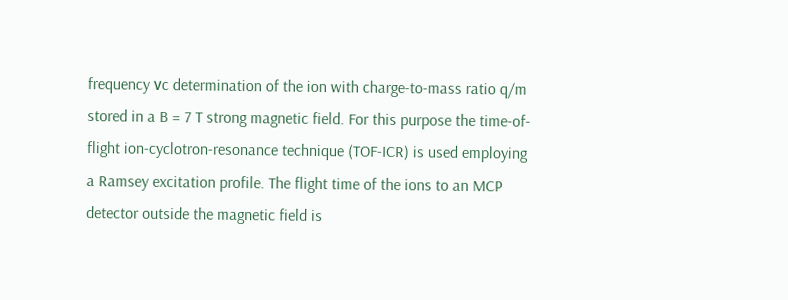frequency νc determination of the ion with charge-to-mass ratio q/m stored in a B = 7 T strong magnetic field. For this purpose the time-of-flight ion-cyclotron-resonance technique (TOF-ICR) is used employing a Ramsey excitation profile. The flight time of the ions to an MCP detector outside the magnetic field is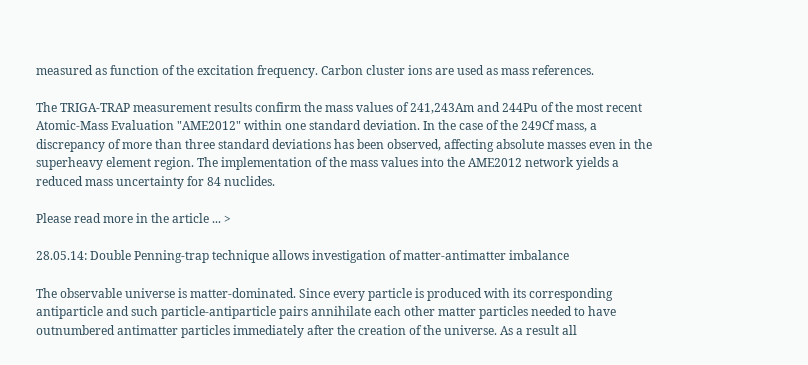measured as function of the excitation frequency. Carbon cluster ions are used as mass references.

The TRIGA-TRAP measurement results confirm the mass values of 241,243Am and 244Pu of the most recent Atomic-Mass Evaluation "AME2012" within one standard deviation. In the case of the 249Cf mass, a discrepancy of more than three standard deviations has been observed, affecting absolute masses even in the superheavy element region. The implementation of the mass values into the AME2012 network yields a reduced mass uncertainty for 84 nuclides.

Please read more in the article ... >

28.05.14: Double Penning-trap technique allows investigation of matter-antimatter imbalance

The observable universe is matter-dominated. Since every particle is produced with its corresponding antiparticle and such particle-antiparticle pairs annihilate each other matter particles needed to have outnumbered antimatter particles immediately after the creation of the universe. As a result all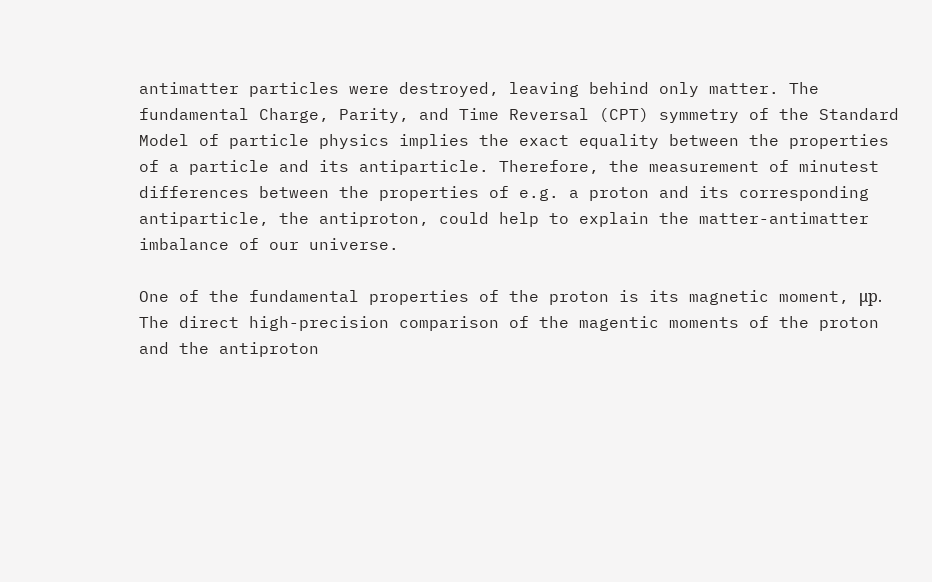antimatter particles were destroyed, leaving behind only matter. The fundamental Charge, Parity, and Time Reversal (CPT) symmetry of the Standard Model of particle physics implies the exact equality between the properties of a particle and its antiparticle. Therefore, the measurement of minutest differences between the properties of e.g. a proton and its corresponding antiparticle, the antiproton, could help to explain the matter-antimatter imbalance of our universe.

One of the fundamental properties of the proton is its magnetic moment, μp. The direct high-precision comparison of the magentic moments of the proton and the antiproton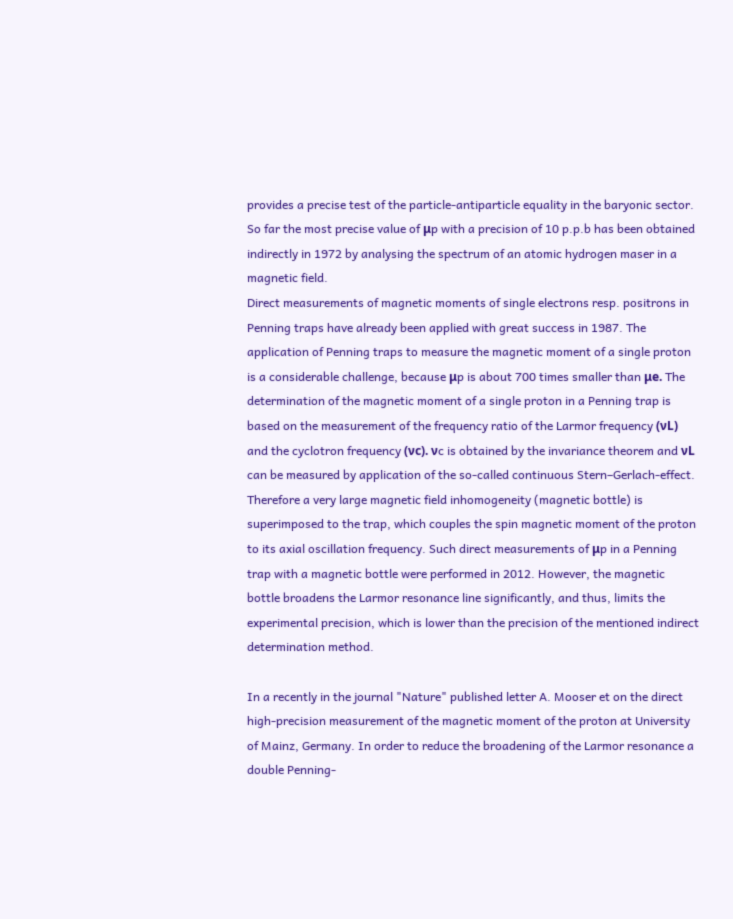provides a precise test of the particle-antiparticle equality in the baryonic sector.
So far the most precise value of μp with a precision of 10 p.p.b has been obtained indirectly in 1972 by analysing the spectrum of an atomic hydrogen maser in a magnetic field.
Direct measurements of magnetic moments of single electrons resp. positrons in Penning traps have already been applied with great success in 1987. The application of Penning traps to measure the magnetic moment of a single proton is a considerable challenge, because μp is about 700 times smaller than μe. The determination of the magnetic moment of a single proton in a Penning trap is based on the measurement of the frequency ratio of the Larmor frequency (νL) and the cyclotron frequency (νc). νc is obtained by the invariance theorem and νL can be measured by application of the so-called continuous Stern–Gerlach-effect. Therefore a very large magnetic field inhomogeneity (magnetic bottle) is superimposed to the trap, which couples the spin magnetic moment of the proton to its axial oscillation frequency. Such direct measurements of μp in a Penning trap with a magnetic bottle were performed in 2012. However, the magnetic bottle broadens the Larmor resonance line significantly, and thus, limits the experimental precision, which is lower than the precision of the mentioned indirect determination method.

In a recently in the journal "Nature" published letter A. Mooser et on the direct high-precision measurement of the magnetic moment of the proton at University of Mainz, Germany. In order to reduce the broadening of the Larmor resonance a double Penning-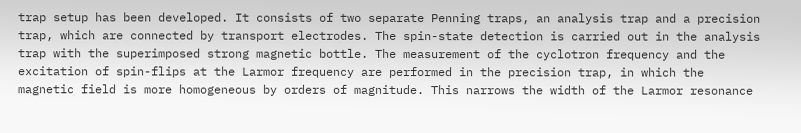trap setup has been developed. It consists of two separate Penning traps, an analysis trap and a precision trap, which are connected by transport electrodes. The spin-state detection is carried out in the analysis trap with the superimposed strong magnetic bottle. The measurement of the cyclotron frequency and the excitation of spin-flips at the Larmor frequency are performed in the precision trap, in which the magnetic field is more homogeneous by orders of magnitude. This narrows the width of the Larmor resonance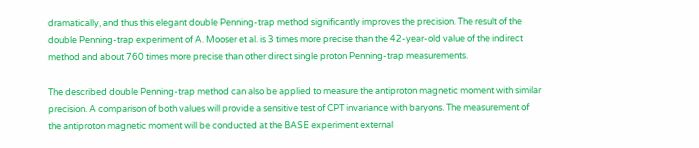dramatically, and thus this elegant double Penning-trap method significantly improves the precision. The result of the double Penning-trap experiment of A. Mooser et al. is 3 times more precise than the 42-year-old value of the indirect method and about 760 times more precise than other direct single proton Penning-trap measurements.

The described double Penning-trap method can also be applied to measure the antiproton magnetic moment with similar precision. A comparison of both values will provide a sensitive test of CPT invariance with baryons. The measurement of the antiproton magnetic moment will be conducted at the BASE experiment external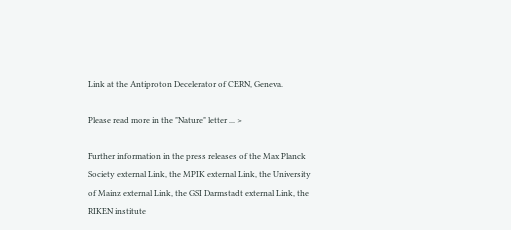Link at the Antiproton Decelerator of CERN, Geneva.

Please read more in the "Nature" letter ... >

Further information in the press releases of the Max Planck Society external Link, the MPIK external Link, the University of Mainz external Link, the GSI Darmstadt external Link, the RIKEN institute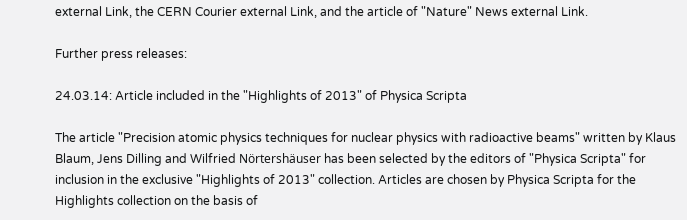external Link, the CERN Courier external Link, and the article of "Nature" News external Link.

Further press releases:

24.03.14: Article included in the "Highlights of 2013" of Physica Scripta

The article "Precision atomic physics techniques for nuclear physics with radioactive beams" written by Klaus Blaum, Jens Dilling and Wilfried Nörtershäuser has been selected by the editors of "Physica Scripta" for inclusion in the exclusive "Highlights of 2013" collection. Articles are chosen by Physica Scripta for the Highlights collection on the basis of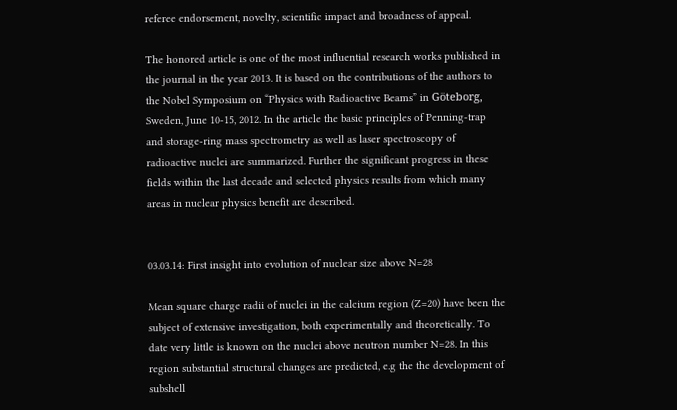referee endorsement, novelty, scientific impact and broadness of appeal.

The honored article is one of the most influential research works published in the journal in the year 2013. It is based on the contributions of the authors to the Nobel Symposium on “Physics with Radioactive Beams” in Göteborg, Sweden, June 10-15, 2012. In the article the basic principles of Penning-trap and storage-ring mass spectrometry as well as laser spectroscopy of radioactive nuclei are summarized. Further the significant progress in these fields within the last decade and selected physics results from which many areas in nuclear physics benefit are described.


03.03.14: First insight into evolution of nuclear size above N=28

Mean square charge radii of nuclei in the calcium region (Z=20) have been the subject of extensive investigation, both experimentally and theoretically. To date very little is known on the nuclei above neutron number N=28. In this region substantial structural changes are predicted, e.g the the development of subshell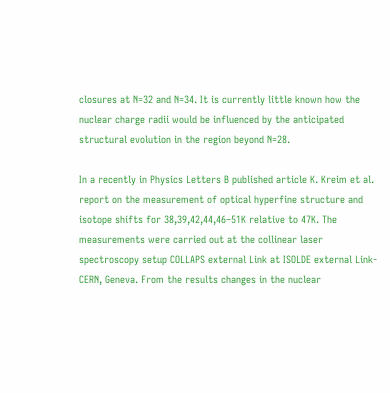closures at N=32 and N=34. It is currently little known how the nuclear charge radii would be influenced by the anticipated structural evolution in the region beyond N=28.

In a recently in Physics Letters B published article K. Kreim et al. report on the measurement of optical hyperfine structure and isotope shifts for 38,39,42,44,46–51K relative to 47K. The measurements were carried out at the collinear laser spectroscopy setup COLLAPS external Link at ISOLDE external Link-CERN, Geneva. From the results changes in the nuclear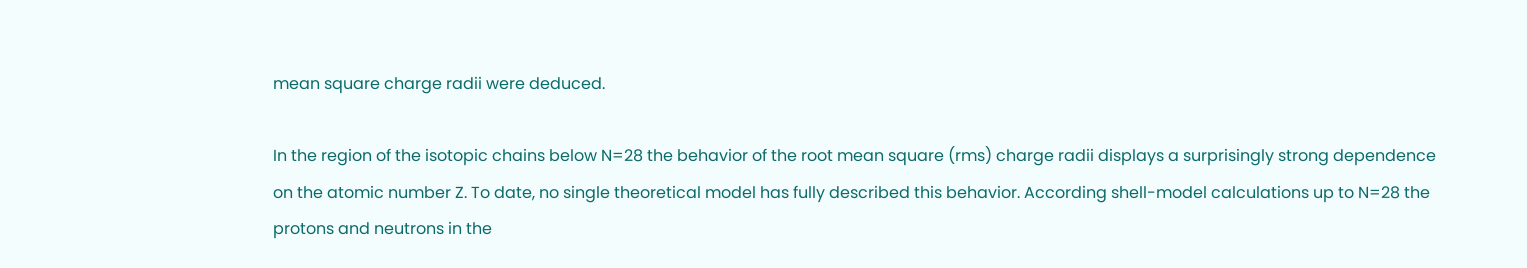mean square charge radii were deduced.

In the region of the isotopic chains below N=28 the behavior of the root mean square (rms) charge radii displays a surprisingly strong dependence on the atomic number Z. To date, no single theoretical model has fully described this behavior. According shell-model calculations up to N=28 the protons and neutrons in the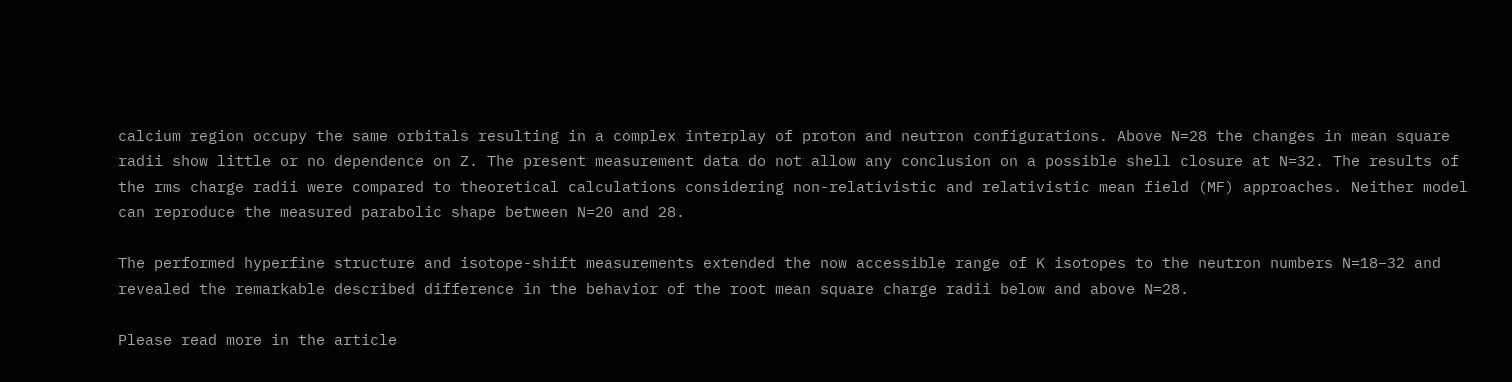calcium region occupy the same orbitals resulting in a complex interplay of proton and neutron configurations. Above N=28 the changes in mean square radii show little or no dependence on Z. The present measurement data do not allow any conclusion on a possible shell closure at N=32. The results of the rms charge radii were compared to theoretical calculations considering non-relativistic and relativistic mean field (MF) approaches. Neither model can reproduce the measured parabolic shape between N=20 and 28.

The performed hyperfine structure and isotope-shift measurements extended the now accessible range of K isotopes to the neutron numbers N=18–32 and revealed the remarkable described difference in the behavior of the root mean square charge radii below and above N=28.

Please read more in the article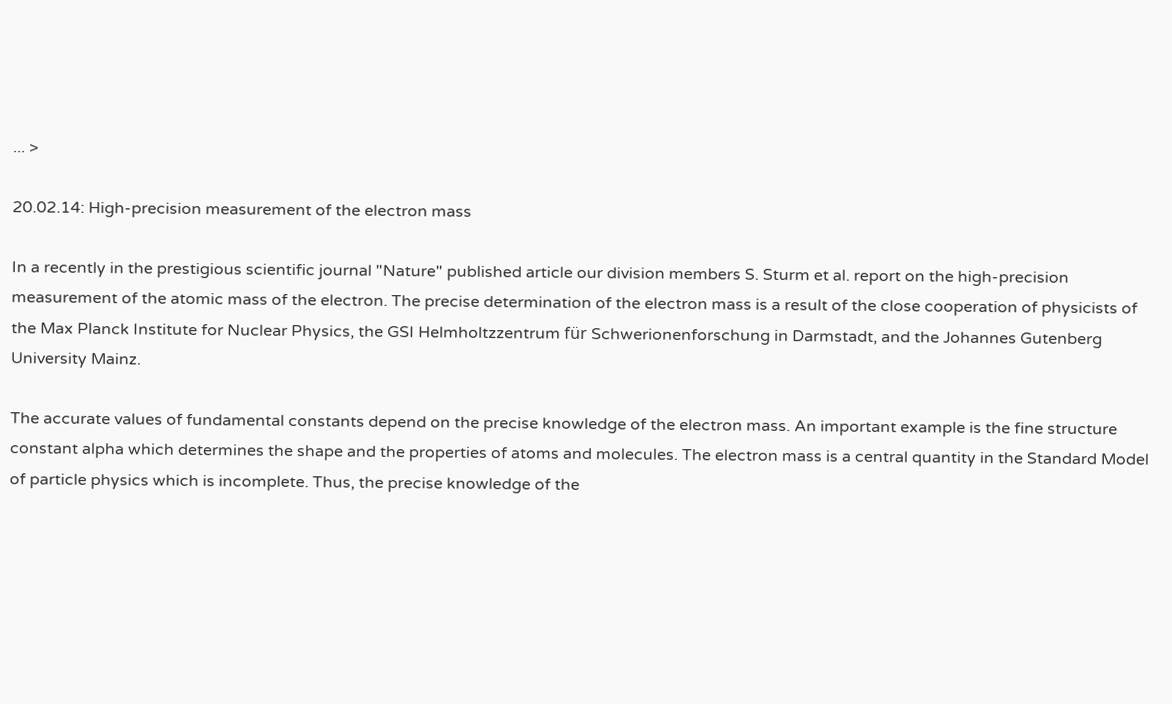... >

20.02.14: High-precision measurement of the electron mass

In a recently in the prestigious scientific journal "Nature" published article our division members S. Sturm et al. report on the high-precision measurement of the atomic mass of the electron. The precise determination of the electron mass is a result of the close cooperation of physicists of the Max Planck Institute for Nuclear Physics, the GSI Helmholtzzentrum für Schwerionenforschung in Darmstadt, and the Johannes Gutenberg University Mainz.

The accurate values of fundamental constants depend on the precise knowledge of the electron mass. An important example is the fine structure constant alpha which determines the shape and the properties of atoms and molecules. The electron mass is a central quantity in the Standard Model of particle physics which is incomplete. Thus, the precise knowledge of the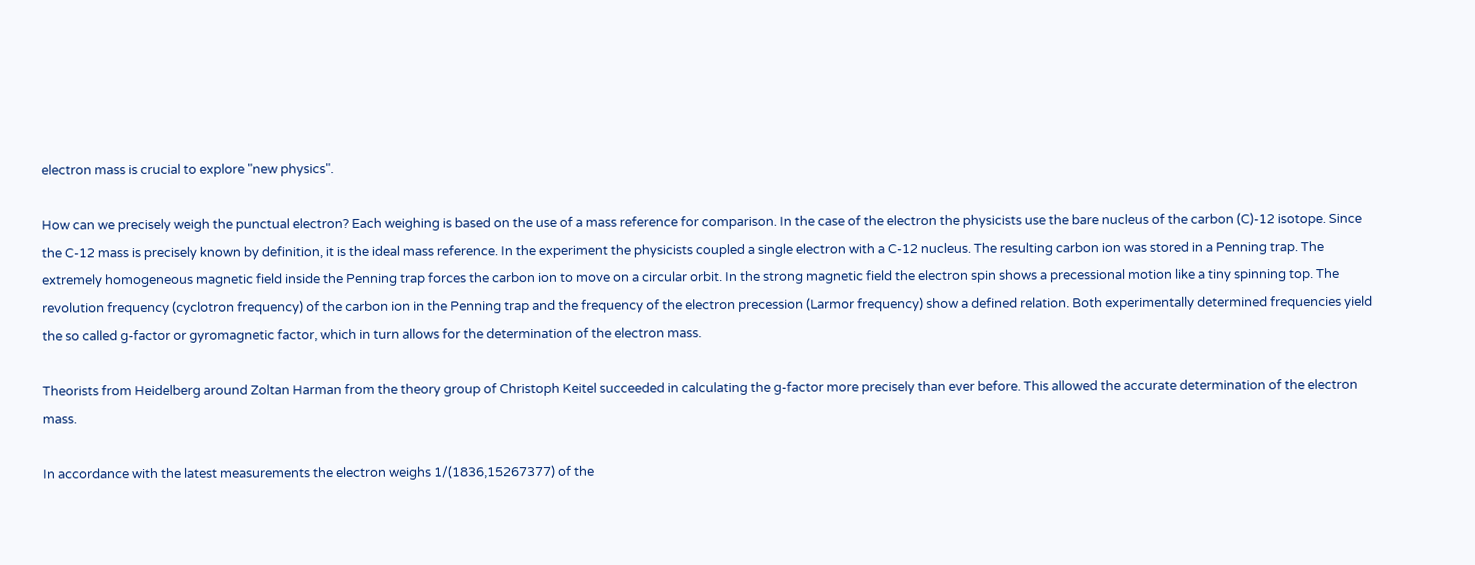electron mass is crucial to explore "new physics".

How can we precisely weigh the punctual electron? Each weighing is based on the use of a mass reference for comparison. In the case of the electron the physicists use the bare nucleus of the carbon (C)-12 isotope. Since the C-12 mass is precisely known by definition, it is the ideal mass reference. In the experiment the physicists coupled a single electron with a C-12 nucleus. The resulting carbon ion was stored in a Penning trap. The extremely homogeneous magnetic field inside the Penning trap forces the carbon ion to move on a circular orbit. In the strong magnetic field the electron spin shows a precessional motion like a tiny spinning top. The revolution frequency (cyclotron frequency) of the carbon ion in the Penning trap and the frequency of the electron precession (Larmor frequency) show a defined relation. Both experimentally determined frequencies yield the so called g-factor or gyromagnetic factor, which in turn allows for the determination of the electron mass.

Theorists from Heidelberg around Zoltan Harman from the theory group of Christoph Keitel succeeded in calculating the g-factor more precisely than ever before. This allowed the accurate determination of the electron mass.

In accordance with the latest measurements the electron weighs 1/(1836,15267377) of the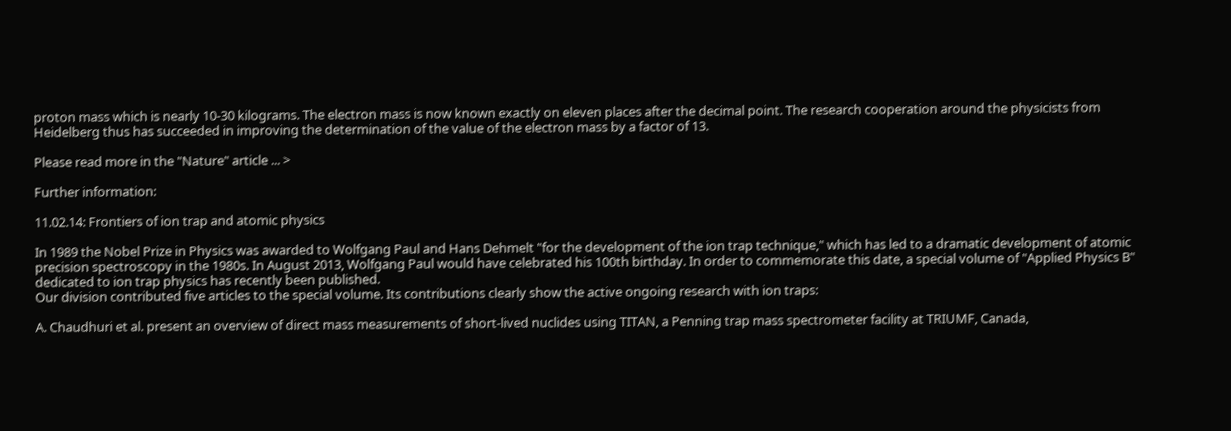proton mass which is nearly 10-30 kilograms. The electron mass is now known exactly on eleven places after the decimal point. The research cooperation around the physicists from Heidelberg thus has succeeded in improving the determination of the value of the electron mass by a factor of 13.

Please read more in the "Nature" article ... >

Further information:

11.02.14: Frontiers of ion trap and atomic physics

In 1989 the Nobel Prize in Physics was awarded to Wolfgang Paul and Hans Dehmelt "for the development of the ion trap technique," which has led to a dramatic development of atomic precision spectroscopy in the 1980s. In August 2013, Wolfgang Paul would have celebrated his 100th birthday. In order to commemorate this date, a special volume of "Applied Physics B" dedicated to ion trap physics has recently been published.
Our division contributed five articles to the special volume. Its contributions clearly show the active ongoing research with ion traps:

A. Chaudhuri et al. present an overview of direct mass measurements of short-lived nuclides using TITAN, a Penning trap mass spectrometer facility at TRIUMF, Canada,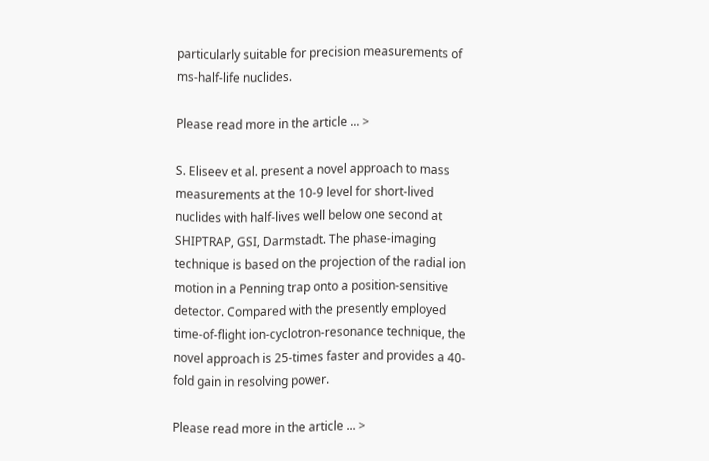particularly suitable for precision measurements of ms-half-life nuclides.

Please read more in the article ... >

S. Eliseev et al. present a novel approach to mass measurements at the 10-9 level for short-lived nuclides with half-lives well below one second at SHIPTRAP, GSI, Darmstadt. The phase-imaging technique is based on the projection of the radial ion motion in a Penning trap onto a position-sensitive detector. Compared with the presently employed time-of-flight ion-cyclotron-resonance technique, the novel approach is 25-times faster and provides a 40-fold gain in resolving power.

Please read more in the article ... >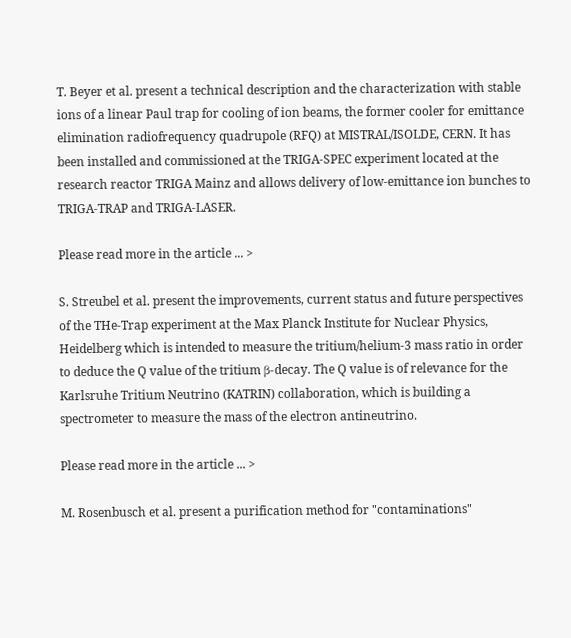T. Beyer et al. present a technical description and the characterization with stable ions of a linear Paul trap for cooling of ion beams, the former cooler for emittance elimination radiofrequency quadrupole (RFQ) at MISTRAL/ISOLDE, CERN. It has been installed and commissioned at the TRIGA-SPEC experiment located at the research reactor TRIGA Mainz and allows delivery of low-emittance ion bunches to TRIGA-TRAP and TRIGA-LASER.

Please read more in the article ... >

S. Streubel et al. present the improvements, current status and future perspectives of the THe-Trap experiment at the Max Planck Institute for Nuclear Physics, Heidelberg which is intended to measure the tritium/helium-3 mass ratio in order to deduce the Q value of the tritium β-decay. The Q value is of relevance for the Karlsruhe Tritium Neutrino (KATRIN) collaboration, which is building a spectrometer to measure the mass of the electron antineutrino.

Please read more in the article ... >

M. Rosenbusch et al. present a purification method for "contaminations"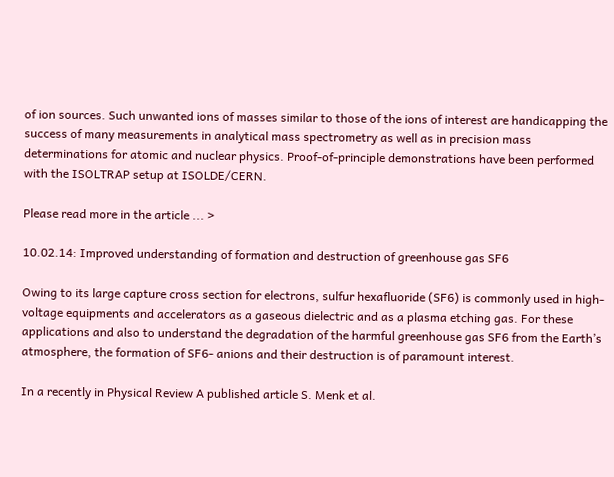of ion sources. Such unwanted ions of masses similar to those of the ions of interest are handicapping the success of many measurements in analytical mass spectrometry as well as in precision mass determinations for atomic and nuclear physics. Proof-of-principle demonstrations have been performed with the ISOLTRAP setup at ISOLDE/CERN.

Please read more in the article ... >

10.02.14: Improved understanding of formation and destruction of greenhouse gas SF6

Owing to its large capture cross section for electrons, sulfur hexafluoride (SF6) is commonly used in high-voltage equipments and accelerators as a gaseous dielectric and as a plasma etching gas. For these applications and also to understand the degradation of the harmful greenhouse gas SF6 from the Earth’s atmosphere, the formation of SF6- anions and their destruction is of paramount interest.

In a recently in Physical Review A published article S. Menk et al.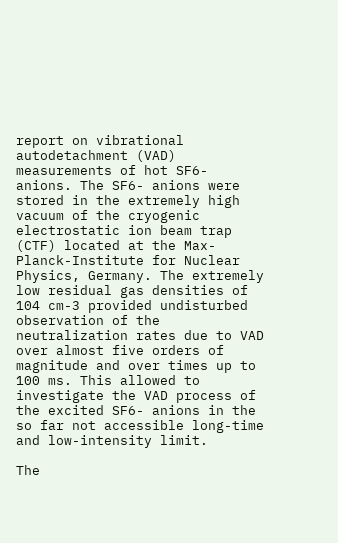report on vibrational autodetachment (VAD) measurements of hot SF6- anions. The SF6- anions were stored in the extremely high vacuum of the cryogenic electrostatic ion beam trap (CTF) located at the Max-Planck-Institute for Nuclear Physics, Germany. The extremely low residual gas densities of 104 cm-3 provided undisturbed observation of the neutralization rates due to VAD over almost five orders of magnitude and over times up to 100 ms. This allowed to investigate the VAD process of the excited SF6- anions in the so far not accessible long-time and low-intensity limit.

The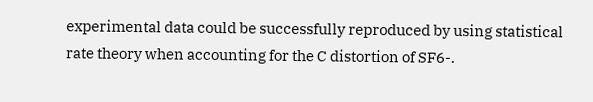experimental data could be successfully reproduced by using statistical rate theory when accounting for the C distortion of SF6-.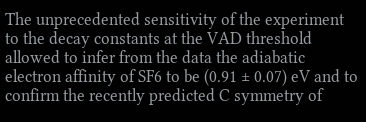The unprecedented sensitivity of the experiment to the decay constants at the VAD threshold allowed to infer from the data the adiabatic electron affinity of SF6 to be (0.91 ± 0.07) eV and to confirm the recently predicted C symmetry of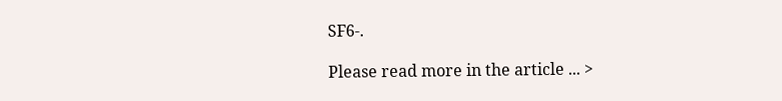SF6-.

Please read more in the article ... >